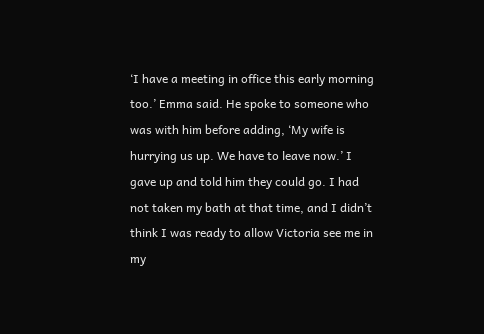‘I have a meeting in office this early morning too.’ Emma said. He spoke to someone who was with him before adding, ‘My wife is hurrying us up. We have to leave now.’ I gave up and told him they could go. I had not taken my bath at that time, and I didn’t think I was ready to allow Victoria see me in my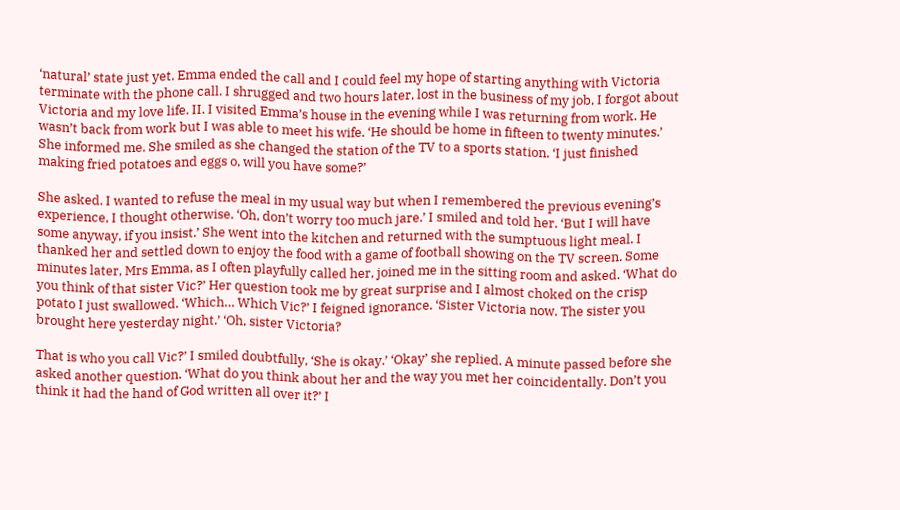‘natural’ state just yet. Emma ended the call and I could feel my hope of starting anything with Victoria terminate with the phone call. I shrugged and two hours later, lost in the business of my job, I forgot about Victoria and my love life. II. I visited Emma’s house in the evening while I was returning from work. He wasn’t back from work but I was able to meet his wife. ‘He should be home in fifteen to twenty minutes.’ She informed me. She smiled as she changed the station of the TV to a sports station. ‘I just finished making fried potatoes and eggs o, will you have some?’

She asked. I wanted to refuse the meal in my usual way but when I remembered the previous evening’s experience, I thought otherwise. ‘Oh, don’t worry too much jare.’ I smiled and told her. ‘But I will have some anyway, if you insist.’ She went into the kitchen and returned with the sumptuous light meal. I thanked her and settled down to enjoy the food with a game of football showing on the TV screen. Some minutes later, Mrs Emma, as I often playfully called her, joined me in the sitting room and asked. ‘What do you think of that sister Vic?’ Her question took me by great surprise and I almost choked on the crisp potato I just swallowed. ‘Which… Which Vic?’ I feigned ignorance. ‘Sister Victoria now. The sister you brought here yesterday night.’ ‘Oh, sister Victoria?

That is who you call Vic?’ I smiled doubtfully, ‘She is okay.’ ‘Okay’ she replied. A minute passed before she asked another question. ‘What do you think about her and the way you met her coincidentally. Don’t you think it had the hand of God written all over it?’ I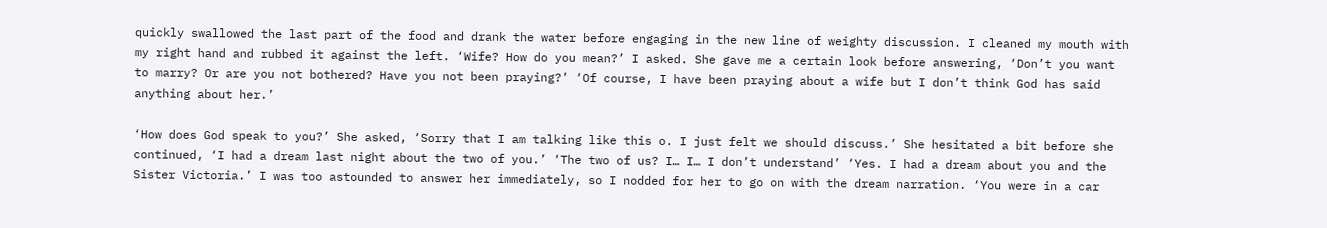quickly swallowed the last part of the food and drank the water before engaging in the new line of weighty discussion. I cleaned my mouth with my right hand and rubbed it against the left. ‘Wife? How do you mean?’ I asked. She gave me a certain look before answering, ‘Don’t you want to marry? Or are you not bothered? Have you not been praying?’ ‘Of course, I have been praying about a wife but I don’t think God has said anything about her.’

‘How does God speak to you?’ She asked, ‘Sorry that I am talking like this o. I just felt we should discuss.’ She hesitated a bit before she continued, ‘I had a dream last night about the two of you.’ ‘The two of us? I… I… I don’t understand’ ‘Yes. I had a dream about you and the Sister Victoria.’ I was too astounded to answer her immediately, so I nodded for her to go on with the dream narration. ‘You were in a car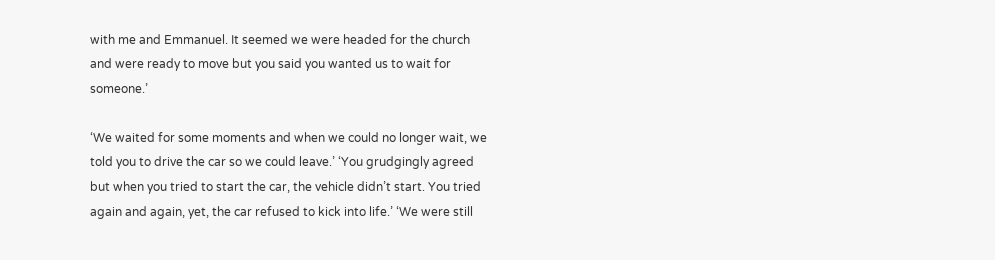with me and Emmanuel. It seemed we were headed for the church and were ready to move but you said you wanted us to wait for someone.’

‘We waited for some moments and when we could no longer wait, we told you to drive the car so we could leave.’ ‘You grudgingly agreed but when you tried to start the car, the vehicle didn’t start. You tried again and again, yet, the car refused to kick into life.’ ‘We were still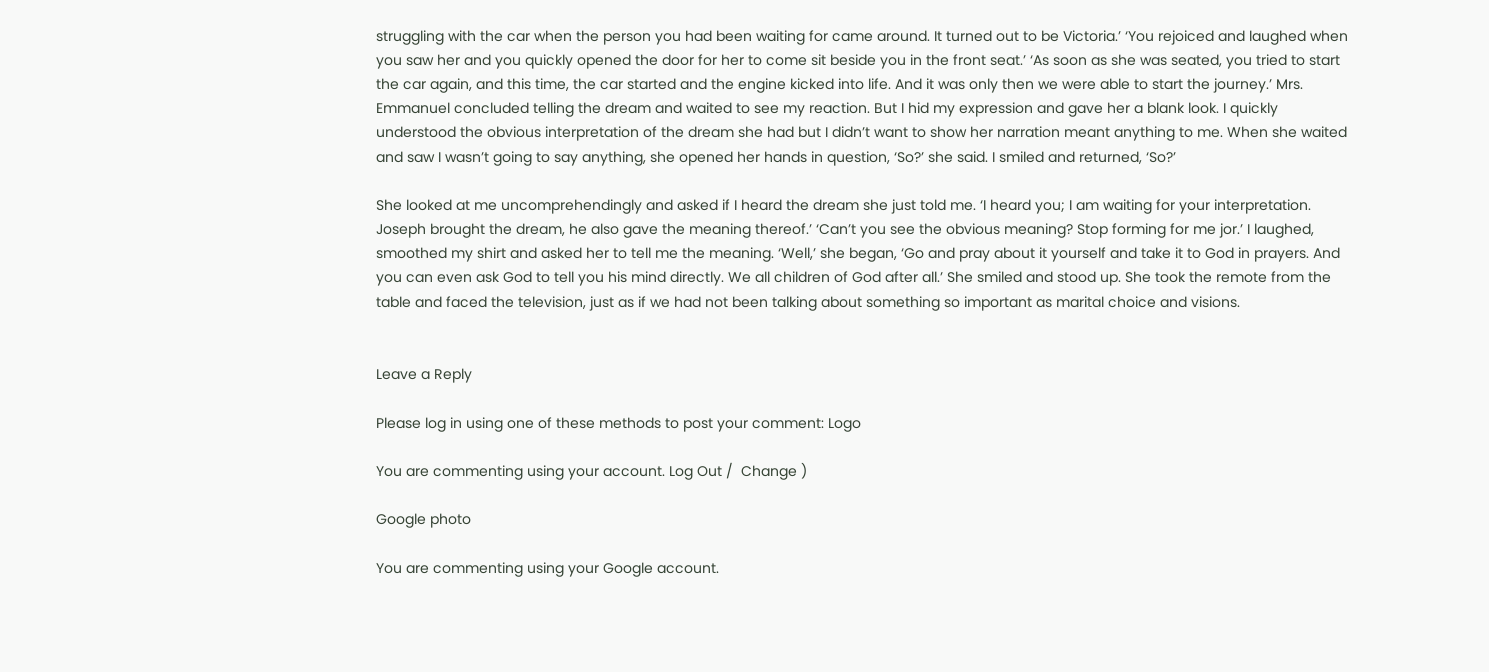struggling with the car when the person you had been waiting for came around. It turned out to be Victoria.’ ‘You rejoiced and laughed when you saw her and you quickly opened the door for her to come sit beside you in the front seat.’ ‘As soon as she was seated, you tried to start the car again, and this time, the car started and the engine kicked into life. And it was only then we were able to start the journey.’ Mrs. Emmanuel concluded telling the dream and waited to see my reaction. But I hid my expression and gave her a blank look. I quickly understood the obvious interpretation of the dream she had but I didn’t want to show her narration meant anything to me. When she waited and saw I wasn’t going to say anything, she opened her hands in question, ‘So?’ she said. I smiled and returned, ‘So?’

She looked at me uncomprehendingly and asked if I heard the dream she just told me. ‘I heard you; I am waiting for your interpretation. Joseph brought the dream, he also gave the meaning thereof.’ ‘Can’t you see the obvious meaning? Stop forming for me jor.’ I laughed, smoothed my shirt and asked her to tell me the meaning. ‘Well,’ she began, ‘Go and pray about it yourself and take it to God in prayers. And you can even ask God to tell you his mind directly. We all children of God after all.’ She smiled and stood up. She took the remote from the table and faced the television, just as if we had not been talking about something so important as marital choice and visions.


Leave a Reply

Please log in using one of these methods to post your comment: Logo

You are commenting using your account. Log Out /  Change )

Google photo

You are commenting using your Google account.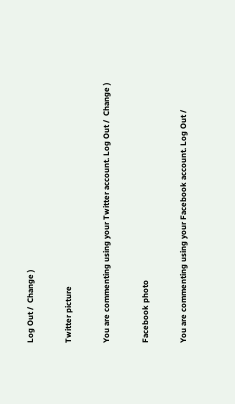Log Out /  Change )

Twitter picture

You are commenting using your Twitter account. Log Out /  Change )

Facebook photo

You are commenting using your Facebook account. Log Out /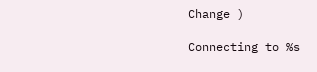Change )

Connecting to %s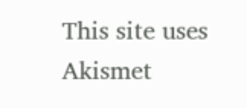This site uses Akismet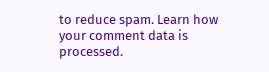to reduce spam. Learn how your comment data is processed.